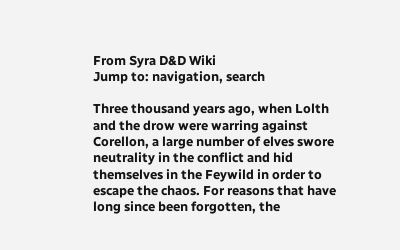From Syra D&D Wiki
Jump to: navigation, search

Three thousand years ago, when Lolth and the drow were warring against Corellon, a large number of elves swore neutrality in the conflict and hid themselves in the Feywild in order to escape the chaos. For reasons that have long since been forgotten, the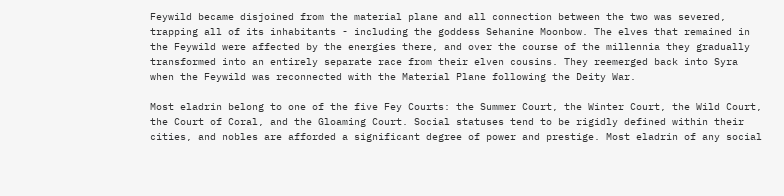Feywild became disjoined from the material plane and all connection between the two was severed, trapping all of its inhabitants - including the goddess Sehanine Moonbow. The elves that remained in the Feywild were affected by the energies there, and over the course of the millennia they gradually transformed into an entirely separate race from their elven cousins. They reemerged back into Syra when the Feywild was reconnected with the Material Plane following the Deity War.

Most eladrin belong to one of the five Fey Courts: the Summer Court, the Winter Court, the Wild Court, the Court of Coral, and the Gloaming Court. Social statuses tend to be rigidly defined within their cities, and nobles are afforded a significant degree of power and prestige. Most eladrin of any social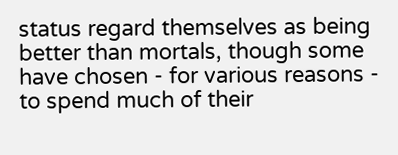status regard themselves as being better than mortals, though some have chosen - for various reasons - to spend much of their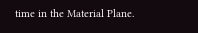time in the Material Plane.